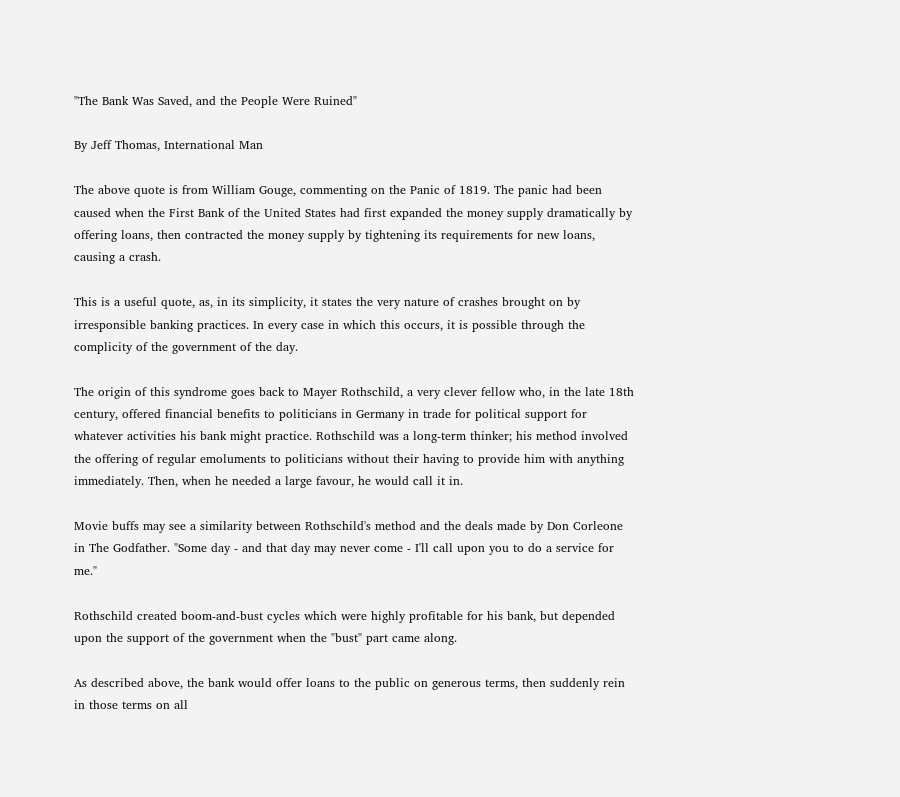"The Bank Was Saved, and the People Were Ruined"

By Jeff Thomas, International Man

The above quote is from William Gouge, commenting on the Panic of 1819. The panic had been caused when the First Bank of the United States had first expanded the money supply dramatically by offering loans, then contracted the money supply by tightening its requirements for new loans, causing a crash.

This is a useful quote, as, in its simplicity, it states the very nature of crashes brought on by irresponsible banking practices. In every case in which this occurs, it is possible through the complicity of the government of the day.

The origin of this syndrome goes back to Mayer Rothschild, a very clever fellow who, in the late 18th century, offered financial benefits to politicians in Germany in trade for political support for whatever activities his bank might practice. Rothschild was a long-term thinker; his method involved the offering of regular emoluments to politicians without their having to provide him with anything immediately. Then, when he needed a large favour, he would call it in.

Movie buffs may see a similarity between Rothschild's method and the deals made by Don Corleone in The Godfather. "Some day - and that day may never come - I'll call upon you to do a service for me."

Rothschild created boom-and-bust cycles which were highly profitable for his bank, but depended upon the support of the government when the "bust" part came along.

As described above, the bank would offer loans to the public on generous terms, then suddenly rein in those terms on all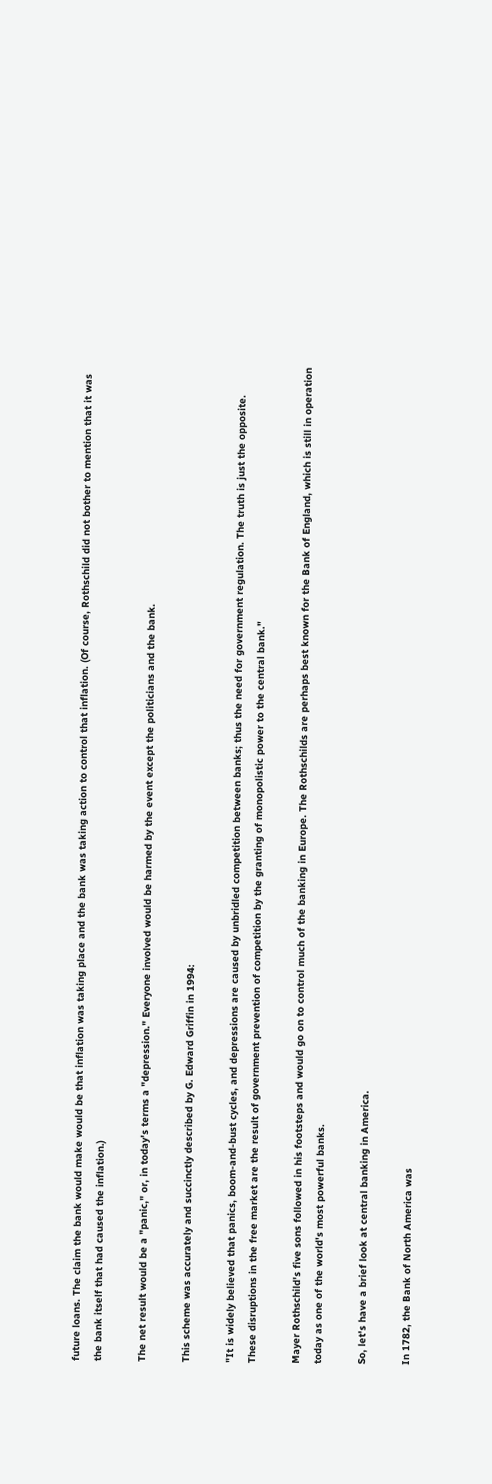future loans. The claim the bank would make would be that inflation was taking place and the bank was taking action to control that inflation. (Of course, Rothschild did not bother to mention that it was the bank itself that had caused the inflation.)

The net result would be a "panic," or, in today's terms a "depression." Everyone involved would be harmed by the event except the politicians and the bank.

This scheme was accurately and succinctly described by G. Edward Griffin in 1994:

"It is widely believed that panics, boom-and-bust cycles, and depressions are caused by unbridled competition between banks; thus the need for government regulation. The truth is just the opposite. These disruptions in the free market are the result of government prevention of competition by the granting of monopolistic power to the central bank."

Mayer Rothschild's five sons followed in his footsteps and would go on to control much of the banking in Europe. The Rothschilds are perhaps best known for the Bank of England, which is still in operation today as one of the world's most powerful banks.

So, let's have a brief look at central banking in America.

In 1782, the Bank of North America was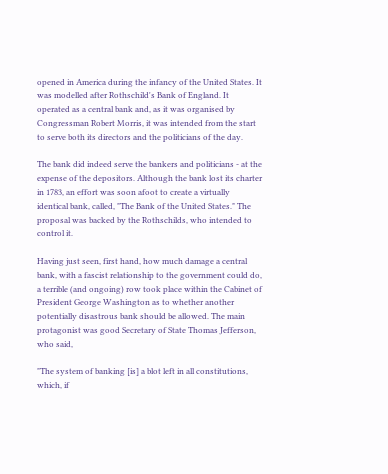opened in America during the infancy of the United States. It was modelled after Rothschild's Bank of England. It operated as a central bank and, as it was organised by Congressman Robert Morris, it was intended from the start to serve both its directors and the politicians of the day.

The bank did indeed serve the bankers and politicians - at the expense of the depositors. Although the bank lost its charter in 1783, an effort was soon afoot to create a virtually identical bank, called, "The Bank of the United States." The proposal was backed by the Rothschilds, who intended to control it.

Having just seen, first hand, how much damage a central bank, with a fascist relationship to the government could do, a terrible (and ongoing) row took place within the Cabinet of President George Washington as to whether another potentially disastrous bank should be allowed. The main protagonist was good Secretary of State Thomas Jefferson, who said,

"The system of banking [is] a blot left in all constitutions, which, if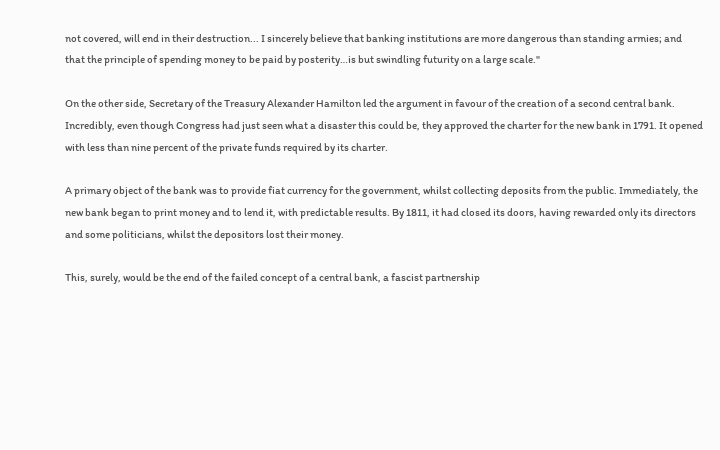not covered, will end in their destruction... I sincerely believe that banking institutions are more dangerous than standing armies; and that the principle of spending money to be paid by posterity…is but swindling futurity on a large scale."

On the other side, Secretary of the Treasury Alexander Hamilton led the argument in favour of the creation of a second central bank. Incredibly, even though Congress had just seen what a disaster this could be, they approved the charter for the new bank in 1791. It opened with less than nine percent of the private funds required by its charter.

A primary object of the bank was to provide fiat currency for the government, whilst collecting deposits from the public. Immediately, the new bank began to print money and to lend it, with predictable results. By 1811, it had closed its doors, having rewarded only its directors and some politicians, whilst the depositors lost their money.

This, surely, would be the end of the failed concept of a central bank, a fascist partnership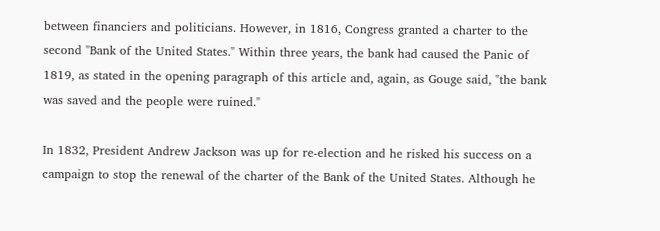between financiers and politicians. However, in 1816, Congress granted a charter to the second "Bank of the United States." Within three years, the bank had caused the Panic of 1819, as stated in the opening paragraph of this article and, again, as Gouge said, "the bank was saved and the people were ruined."

In 1832, President Andrew Jackson was up for re-election and he risked his success on a campaign to stop the renewal of the charter of the Bank of the United States. Although he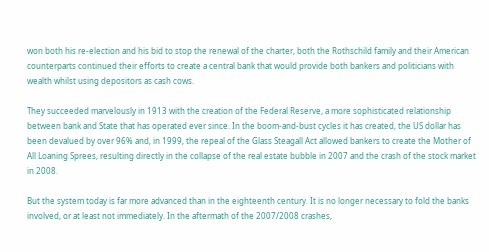won both his re-election and his bid to stop the renewal of the charter, both the Rothschild family and their American counterparts continued their efforts to create a central bank that would provide both bankers and politicians with wealth whilst using depositors as cash cows.

They succeeded marvelously in 1913 with the creation of the Federal Reserve, a more sophisticated relationship between bank and State that has operated ever since. In the boom-and-bust cycles it has created, the US dollar has been devalued by over 96% and, in 1999, the repeal of the Glass Steagall Act allowed bankers to create the Mother of All Loaning Sprees, resulting directly in the collapse of the real estate bubble in 2007 and the crash of the stock market in 2008.

But the system today is far more advanced than in the eighteenth century. It is no longer necessary to fold the banks involved, or at least not immediately. In the aftermath of the 2007/2008 crashes,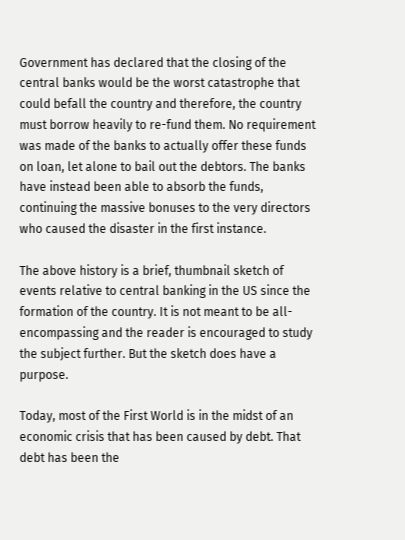Government has declared that the closing of the central banks would be the worst catastrophe that could befall the country and therefore, the country must borrow heavily to re-fund them. No requirement was made of the banks to actually offer these funds on loan, let alone to bail out the debtors. The banks have instead been able to absorb the funds, continuing the massive bonuses to the very directors who caused the disaster in the first instance.

The above history is a brief, thumbnail sketch of events relative to central banking in the US since the formation of the country. It is not meant to be all-encompassing and the reader is encouraged to study the subject further. But the sketch does have a purpose.

Today, most of the First World is in the midst of an economic crisis that has been caused by debt. That debt has been the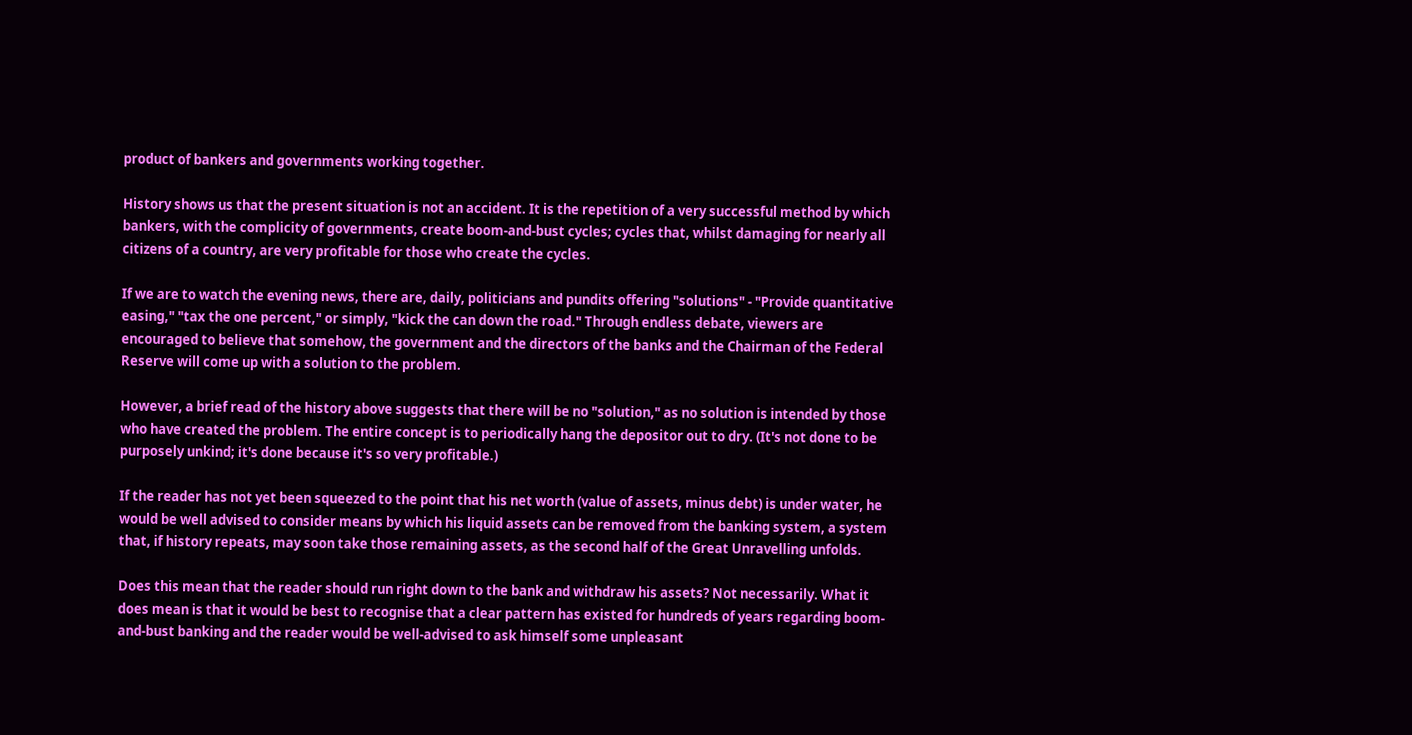product of bankers and governments working together.

History shows us that the present situation is not an accident. It is the repetition of a very successful method by which bankers, with the complicity of governments, create boom-and-bust cycles; cycles that, whilst damaging for nearly all citizens of a country, are very profitable for those who create the cycles.

If we are to watch the evening news, there are, daily, politicians and pundits offering "solutions" - "Provide quantitative easing," "tax the one percent," or simply, "kick the can down the road." Through endless debate, viewers are encouraged to believe that somehow, the government and the directors of the banks and the Chairman of the Federal Reserve will come up with a solution to the problem.

However, a brief read of the history above suggests that there will be no "solution," as no solution is intended by those who have created the problem. The entire concept is to periodically hang the depositor out to dry. (It's not done to be purposely unkind; it's done because it's so very profitable.)

If the reader has not yet been squeezed to the point that his net worth (value of assets, minus debt) is under water, he would be well advised to consider means by which his liquid assets can be removed from the banking system, a system that, if history repeats, may soon take those remaining assets, as the second half of the Great Unravelling unfolds.

Does this mean that the reader should run right down to the bank and withdraw his assets? Not necessarily. What it does mean is that it would be best to recognise that a clear pattern has existed for hundreds of years regarding boom-and-bust banking and the reader would be well-advised to ask himself some unpleasant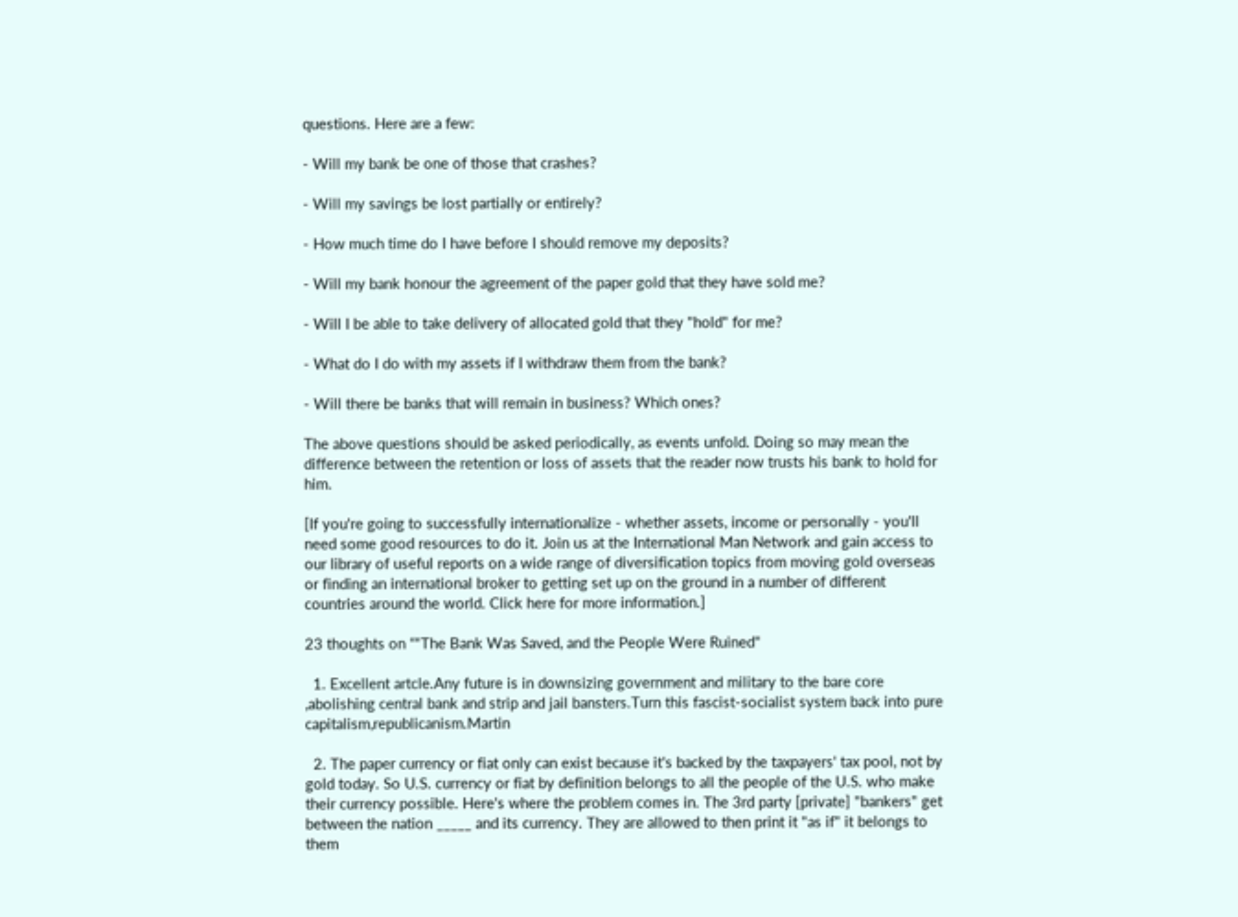questions. Here are a few:

- Will my bank be one of those that crashes?

- Will my savings be lost partially or entirely?

- How much time do I have before I should remove my deposits?

- Will my bank honour the agreement of the paper gold that they have sold me?

- Will I be able to take delivery of allocated gold that they "hold" for me?

- What do I do with my assets if I withdraw them from the bank?

- Will there be banks that will remain in business? Which ones?

The above questions should be asked periodically, as events unfold. Doing so may mean the difference between the retention or loss of assets that the reader now trusts his bank to hold for him.

[If you're going to successfully internationalize - whether assets, income or personally - you'll need some good resources to do it. Join us at the International Man Network and gain access to our library of useful reports on a wide range of diversification topics from moving gold overseas or finding an international broker to getting set up on the ground in a number of different countries around the world. Click here for more information.]

23 thoughts on “"The Bank Was Saved, and the People Were Ruined"

  1. Excellent artcle.Any future is in downsizing government and military to the bare core ,abolishing central bank and strip and jail bansters.Turn this fascist-socialist system back into pure capitalism,republicanism.Martin

  2. The paper currency or fiat only can exist because it's backed by the taxpayers' tax pool, not by gold today. So U.S. currency or fiat by definition belongs to all the people of the U.S. who make their currency possible. Here's where the problem comes in. The 3rd party [private] "bankers" get between the nation _____ and its currency. They are allowed to then print it "as if" it belongs to them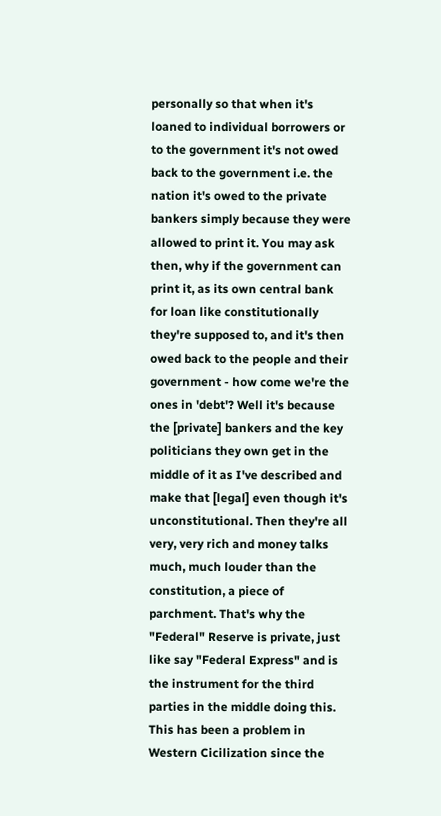personally so that when it's loaned to individual borrowers or to the government it's not owed back to the government i.e. the nation it's owed to the private bankers simply because they were allowed to print it. You may ask then, why if the government can print it, as its own central bank for loan like constitutionally they're supposed to, and it's then owed back to the people and their government - how come we're the ones in 'debt'? Well it's because the [private] bankers and the key politicians they own get in the middle of it as I've described and make that [legal] even though it's unconstitutional. Then they're all very, very rich and money talks much, much louder than the constitution, a piece of parchment. That's why the "Federal" Reserve is private, just like say "Federal Express" and is the instrument for the third parties in the middle doing this. This has been a problem in Western Cicilization since the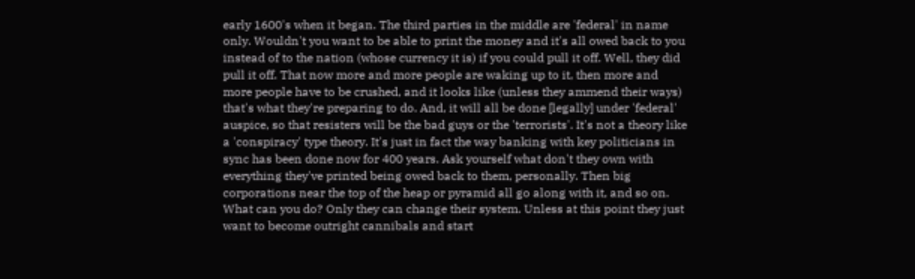early 1600's when it began. The third parties in the middle are 'federal' in name only. Wouldn't you want to be able to print the money and it's all owed back to you instead of to the nation (whose currency it is) if you could pull it off. Well, they did pull it off. That now more and more people are waking up to it, then more and more people have to be crushed, and it looks like (unless they ammend their ways) that's what they're preparing to do. And, it will all be done [legally] under 'federal' auspice, so that resisters will be the bad guys or the 'terrorists'. It's not a theory like a 'conspiracy' type theory. It's just in fact the way banking with key politicians in sync has been done now for 400 years. Ask yourself what don't they own with everything they've printed being owed back to them, personally. Then big corporations near the top of the heap or pyramid all go along with it, and so on. What can you do? Only they can change their system. Unless at this point they just want to become outright cannibals and start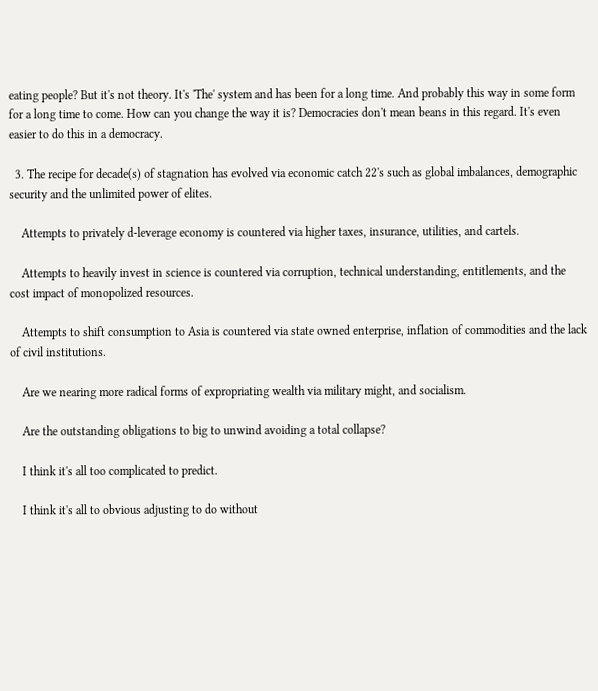eating people? But it's not theory. It's 'The' system and has been for a long time. And probably this way in some form for a long time to come. How can you change the way it is? Democracies don't mean beans in this regard. It's even easier to do this in a democracy.

  3. The recipe for decade(s) of stagnation has evolved via economic catch 22's such as global imbalances, demographic security and the unlimited power of elites.

    Attempts to privately d-leverage economy is countered via higher taxes, insurance, utilities, and cartels.

    Attempts to heavily invest in science is countered via corruption, technical understanding, entitlements, and the cost impact of monopolized resources.

    Attempts to shift consumption to Asia is countered via state owned enterprise, inflation of commodities and the lack of civil institutions.

    Are we nearing more radical forms of expropriating wealth via military might, and socialism.

    Are the outstanding obligations to big to unwind avoiding a total collapse?

    I think it's all too complicated to predict.

    I think it's all to obvious adjusting to do without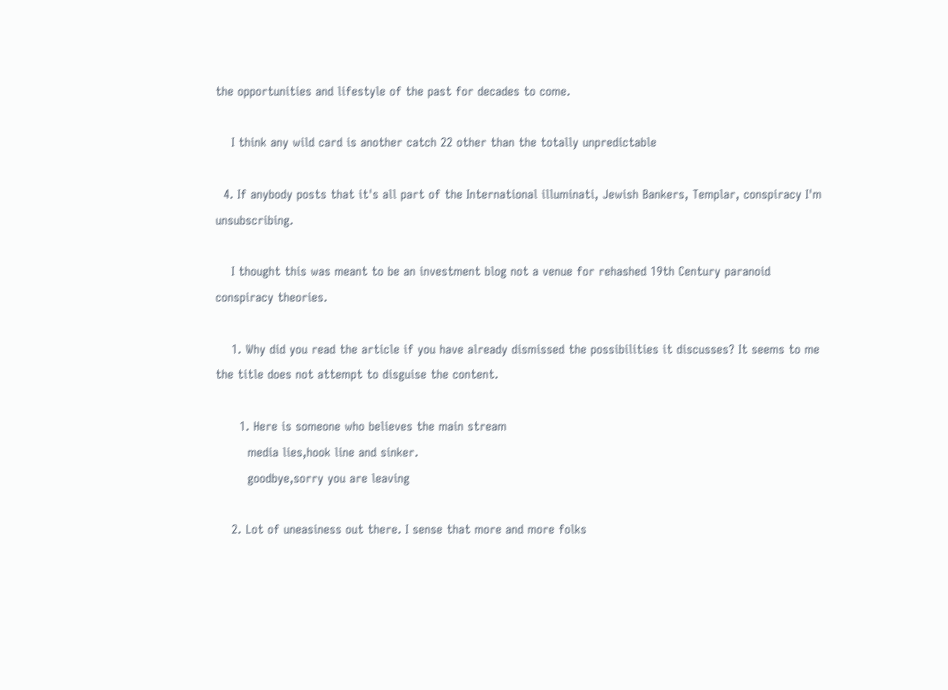the opportunities and lifestyle of the past for decades to come.

    I think any wild card is another catch 22 other than the totally unpredictable

  4. If anybody posts that it's all part of the International illuminati, Jewish Bankers, Templar, conspiracy I'm unsubscribing.

    I thought this was meant to be an investment blog not a venue for rehashed 19th Century paranoid conspiracy theories.

    1. Why did you read the article if you have already dismissed the possibilities it discusses? It seems to me the title does not attempt to disguise the content.

      1. Here is someone who believes the main stream
        media lies,hook line and sinker.
        goodbye,sorry you are leaving

    2. Lot of uneasiness out there. I sense that more and more folks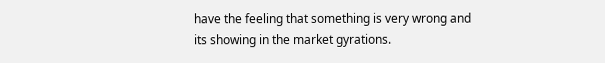have the feeling that something is very wrong and its showing in the market gyrations.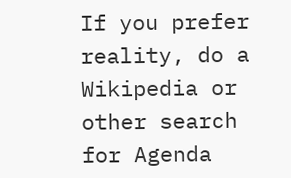If you prefer reality, do a Wikipedia or other search for Agenda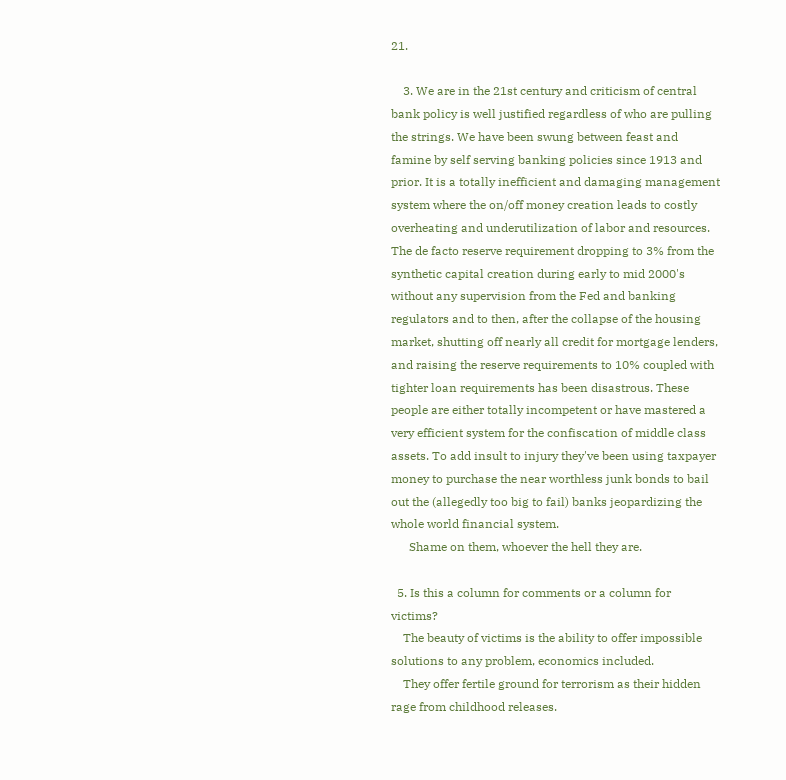21.

    3. We are in the 21st century and criticism of central bank policy is well justified regardless of who are pulling the strings. We have been swung between feast and famine by self serving banking policies since 1913 and prior. It is a totally inefficient and damaging management system where the on/off money creation leads to costly overheating and underutilization of labor and resources. The de facto reserve requirement dropping to 3% from the synthetic capital creation during early to mid 2000's without any supervision from the Fed and banking regulators and to then, after the collapse of the housing market, shutting off nearly all credit for mortgage lenders, and raising the reserve requirements to 10% coupled with tighter loan requirements has been disastrous. These people are either totally incompetent or have mastered a very efficient system for the confiscation of middle class assets. To add insult to injury they've been using taxpayer money to purchase the near worthless junk bonds to bail out the (allegedly too big to fail) banks jeopardizing the whole world financial system.
      Shame on them, whoever the hell they are.

  5. Is this a column for comments or a column for victims?
    The beauty of victims is the ability to offer impossible solutions to any problem, economics included.
    They offer fertile ground for terrorism as their hidden rage from childhood releases.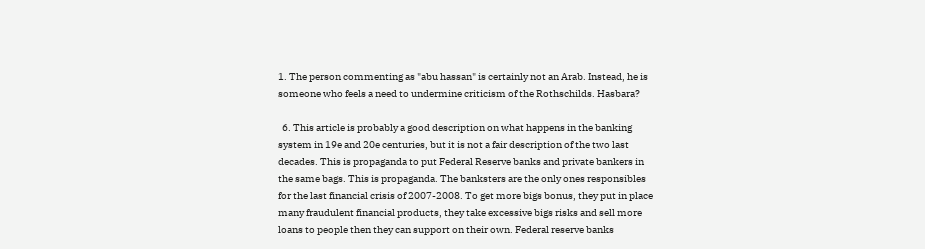1. The person commenting as "abu hassan" is certainly not an Arab. Instead, he is someone who feels a need to undermine criticism of the Rothschilds. Hasbara?

  6. This article is probably a good description on what happens in the banking system in 19e and 20e centuries, but it is not a fair description of the two last decades. This is propaganda to put Federal Reserve banks and private bankers in the same bags. This is propaganda. The banksters are the only ones responsibles for the last financial crisis of 2007-2008. To get more bigs bonus, they put in place many fraudulent financial products, they take excessive bigs risks and sell more loans to people then they can support on their own. Federal reserve banks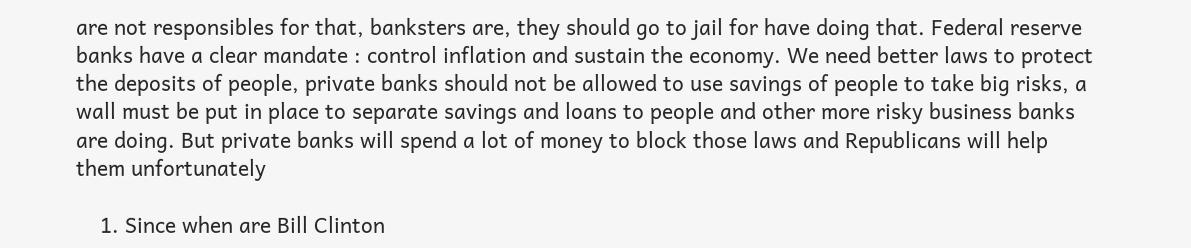are not responsibles for that, banksters are, they should go to jail for have doing that. Federal reserve banks have a clear mandate : control inflation and sustain the economy. We need better laws to protect the deposits of people, private banks should not be allowed to use savings of people to take big risks, a wall must be put in place to separate savings and loans to people and other more risky business banks are doing. But private banks will spend a lot of money to block those laws and Republicans will help them unfortunately

    1. Since when are Bill Clinton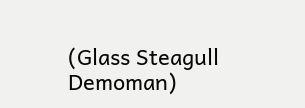(Glass Steagull Demoman)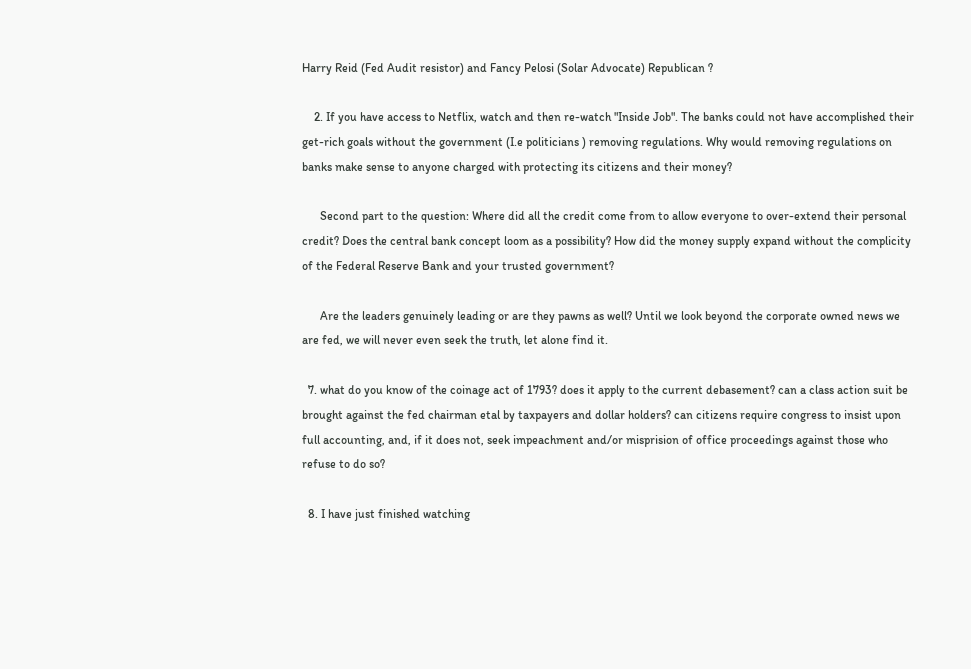Harry Reid (Fed Audit resistor) and Fancy Pelosi (Solar Advocate) Republican ?

    2. If you have access to Netflix, watch and then re-watch "Inside Job". The banks could not have accomplished their get-rich goals without the government (I.e politicians ) removing regulations. Why would removing regulations on banks make sense to anyone charged with protecting its citizens and their money?

      Second part to the question: Where did all the credit come from to allow everyone to over-extend their personal credit? Does the central bank concept loom as a possibility? How did the money supply expand without the complicity of the Federal Reserve Bank and your trusted government?

      Are the leaders genuinely leading or are they pawns as well? Until we look beyond the corporate owned news we are fed, we will never even seek the truth, let alone find it.

  7. what do you know of the coinage act of 1793? does it apply to the current debasement? can a class action suit be brought against the fed chairman etal by taxpayers and dollar holders? can citizens require congress to insist upon full accounting, and, if it does not, seek impeachment and/or misprision of office proceedings against those who refuse to do so?

  8. I have just finished watching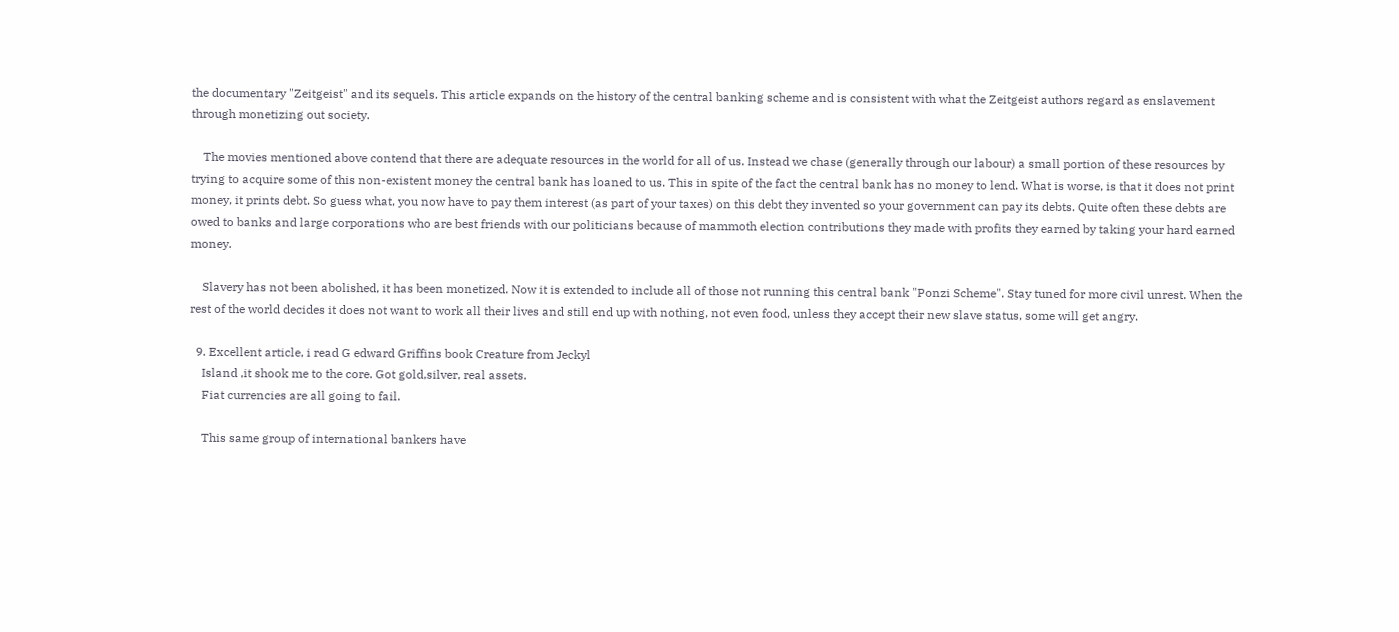the documentary "Zeitgeist" and its sequels. This article expands on the history of the central banking scheme and is consistent with what the Zeitgeist authors regard as enslavement through monetizing out society.

    The movies mentioned above contend that there are adequate resources in the world for all of us. Instead we chase (generally through our labour) a small portion of these resources by trying to acquire some of this non-existent money the central bank has loaned to us. This in spite of the fact the central bank has no money to lend. What is worse, is that it does not print money, it prints debt. So guess what, you now have to pay them interest (as part of your taxes) on this debt they invented so your government can pay its debts. Quite often these debts are owed to banks and large corporations who are best friends with our politicians because of mammoth election contributions they made with profits they earned by taking your hard earned money.

    Slavery has not been abolished, it has been monetized. Now it is extended to include all of those not running this central bank "Ponzi Scheme". Stay tuned for more civil unrest. When the rest of the world decides it does not want to work all their lives and still end up with nothing, not even food, unless they accept their new slave status, some will get angry.

  9. Excellent article, i read G edward Griffins book Creature from Jeckyl
    Island ,it shook me to the core. Got gold,silver, real assets.
    Fiat currencies are all going to fail.

    This same group of international bankers have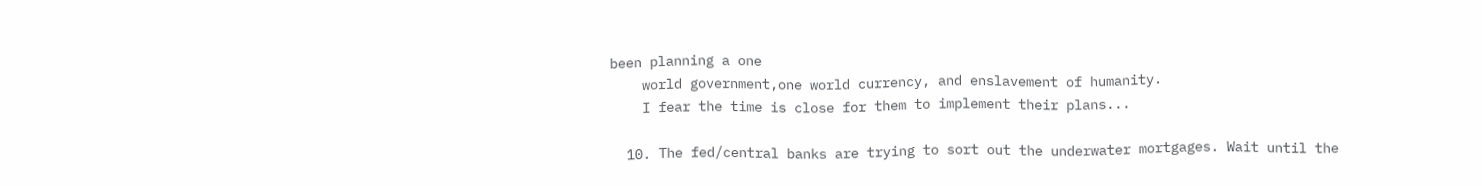been planning a one
    world government,one world currency, and enslavement of humanity.
    I fear the time is close for them to implement their plans...

  10. The fed/central banks are trying to sort out the underwater mortgages. Wait until the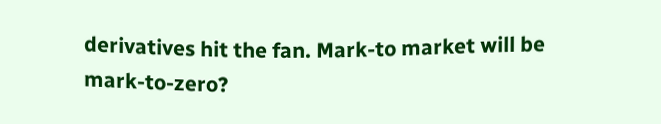derivatives hit the fan. Mark-to market will be mark-to-zero?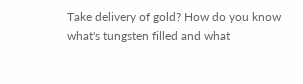Take delivery of gold? How do you know what's tungsten filled and what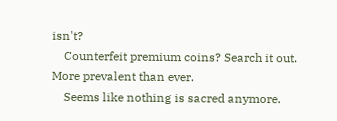isn't?
    Counterfeit premium coins? Search it out. More prevalent than ever.
    Seems like nothing is sacred anymore.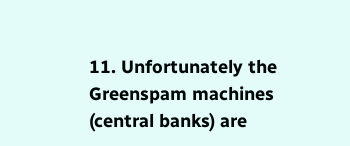11. Unfortunately the Greenspam machines (central banks) are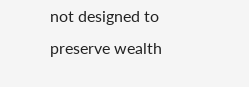not designed to preserve wealth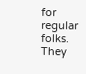for regular folks. They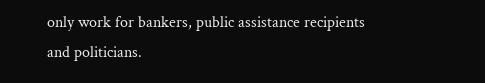only work for bankers, public assistance recipients and politicians.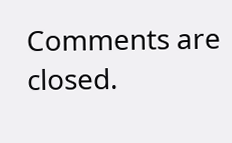Comments are closed.